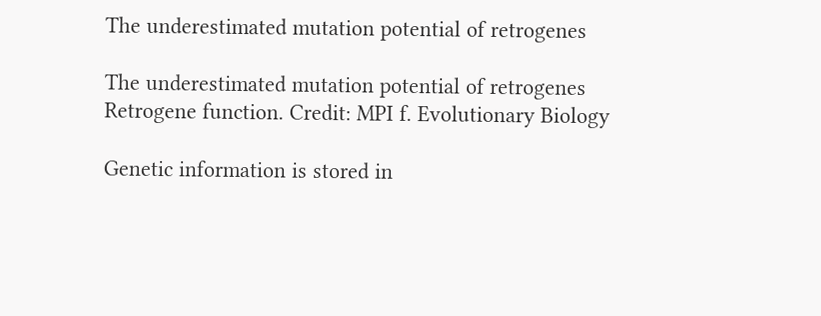The underestimated mutation potential of retrogenes

The underestimated mutation potential of retrogenes
Retrogene function. Credit: MPI f. Evolutionary Biology

Genetic information is stored in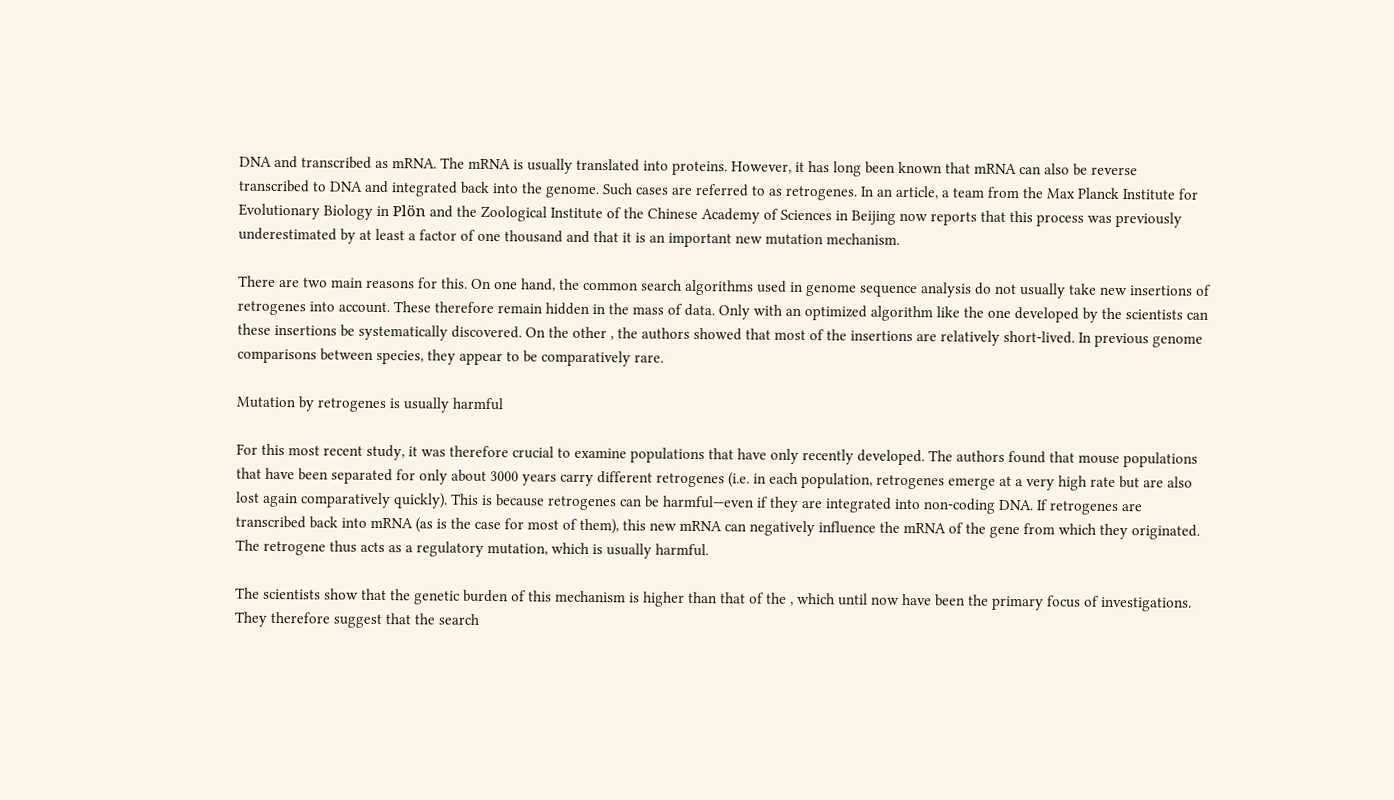DNA and transcribed as mRNA. The mRNA is usually translated into proteins. However, it has long been known that mRNA can also be reverse transcribed to DNA and integrated back into the genome. Such cases are referred to as retrogenes. In an article, a team from the Max Planck Institute for Evolutionary Biology in Plön and the Zoological Institute of the Chinese Academy of Sciences in Beijing now reports that this process was previously underestimated by at least a factor of one thousand and that it is an important new mutation mechanism.

There are two main reasons for this. On one hand, the common search algorithms used in genome sequence analysis do not usually take new insertions of retrogenes into account. These therefore remain hidden in the mass of data. Only with an optimized algorithm like the one developed by the scientists can these insertions be systematically discovered. On the other , the authors showed that most of the insertions are relatively short-lived. In previous genome comparisons between species, they appear to be comparatively rare.

Mutation by retrogenes is usually harmful

For this most recent study, it was therefore crucial to examine populations that have only recently developed. The authors found that mouse populations that have been separated for only about 3000 years carry different retrogenes (i.e. in each population, retrogenes emerge at a very high rate but are also lost again comparatively quickly). This is because retrogenes can be harmful—even if they are integrated into non-coding DNA. If retrogenes are transcribed back into mRNA (as is the case for most of them), this new mRNA can negatively influence the mRNA of the gene from which they originated. The retrogene thus acts as a regulatory mutation, which is usually harmful.

The scientists show that the genetic burden of this mechanism is higher than that of the , which until now have been the primary focus of investigations. They therefore suggest that the search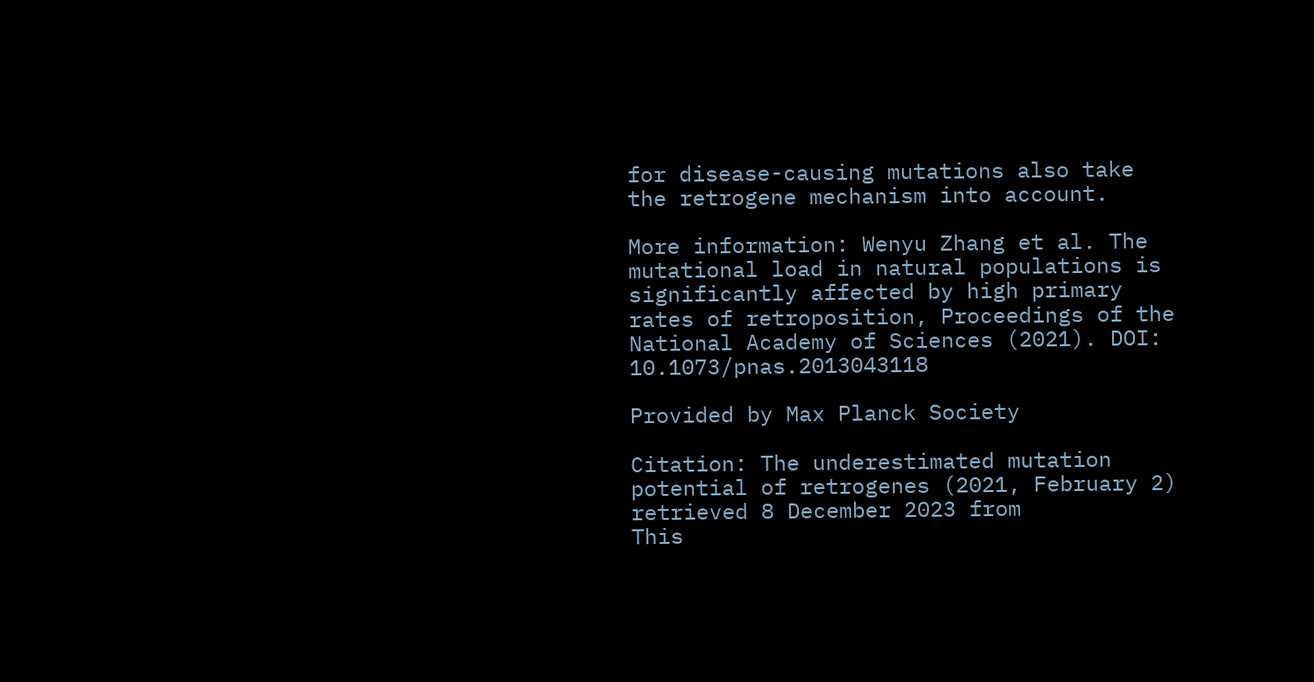for disease-causing mutations also take the retrogene mechanism into account.

More information: Wenyu Zhang et al. The mutational load in natural populations is significantly affected by high primary rates of retroposition, Proceedings of the National Academy of Sciences (2021). DOI: 10.1073/pnas.2013043118

Provided by Max Planck Society

Citation: The underestimated mutation potential of retrogenes (2021, February 2) retrieved 8 December 2023 from
This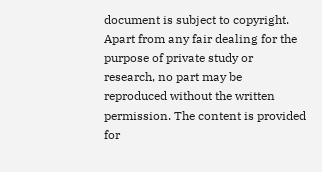document is subject to copyright. Apart from any fair dealing for the purpose of private study or research, no part may be reproduced without the written permission. The content is provided for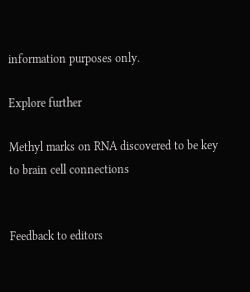information purposes only.

Explore further

Methyl marks on RNA discovered to be key to brain cell connections


Feedback to editors